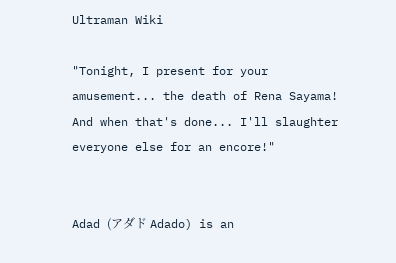Ultraman Wiki

"Tonight, I present for your amusement... the death of Rena Sayama! And when that's done... I'll slaughter everyone else for an encore!"


Adad (アダド Adado) is an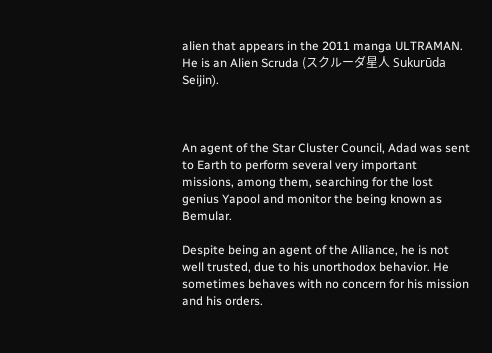alien that appears in the 2011 manga ULTRAMAN. He is an Alien Scruda (スクルーダ星人 Sukurūda Seijin).



An agent of the Star Cluster Council, Adad was sent to Earth to perform several very important missions, among them, searching for the lost genius Yapool and monitor the being known as Bemular.

Despite being an agent of the Alliance, he is not well trusted, due to his unorthodox behavior. He sometimes behaves with no concern for his mission and his orders.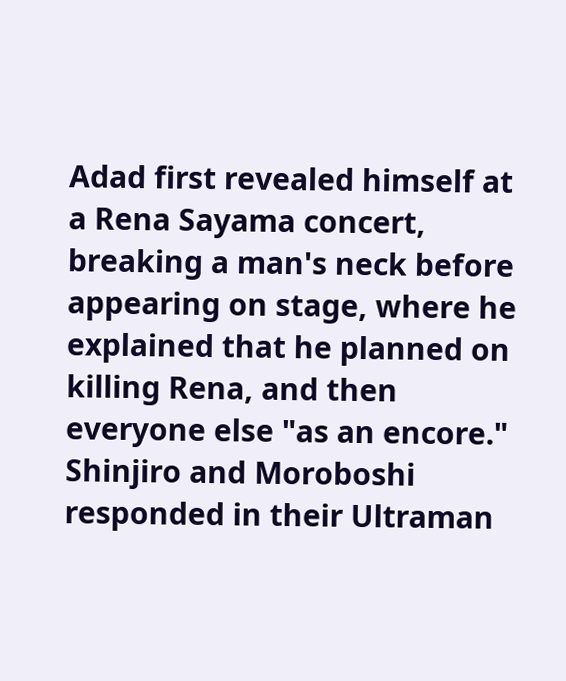Adad first revealed himself at a Rena Sayama concert, breaking a man's neck before appearing on stage, where he explained that he planned on killing Rena, and then everyone else "as an encore." Shinjiro and Moroboshi responded in their Ultraman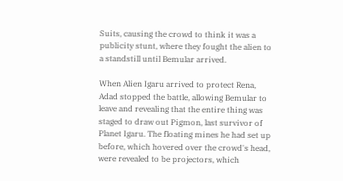Suits, causing the crowd to think it was a publicity stunt, where they fought the alien to a standstill until Bemular arrived.

When Alien Igaru arrived to protect Rena, Adad stopped the battle, allowing Bemular to leave and revealing that the entire thing was staged to draw out Pigmon, last survivor of Planet Igaru. The floating mines he had set up before, which hovered over the crowd's head, were revealed to be projectors, which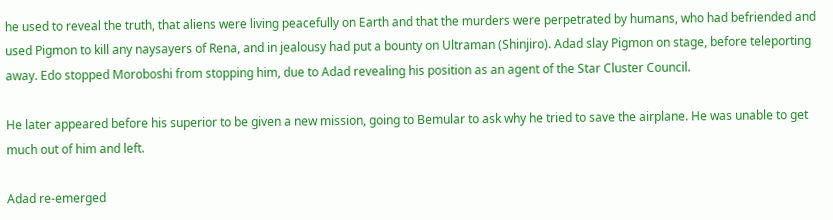he used to reveal the truth, that aliens were living peacefully on Earth and that the murders were perpetrated by humans, who had befriended and used Pigmon to kill any naysayers of Rena, and in jealousy had put a bounty on Ultraman (Shinjiro). Adad slay Pigmon on stage, before teleporting away. Edo stopped Moroboshi from stopping him, due to Adad revealing his position as an agent of the Star Cluster Council.

He later appeared before his superior to be given a new mission, going to Bemular to ask why he tried to save the airplane. He was unable to get much out of him and left.

Adad re-emerged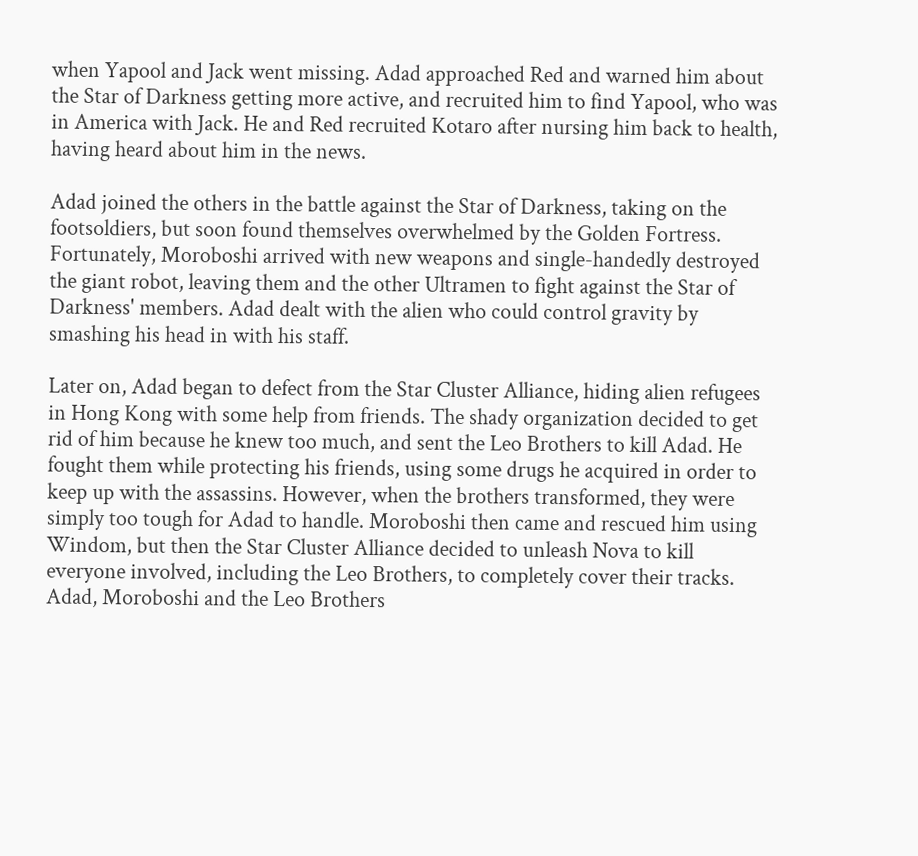when Yapool and Jack went missing. Adad approached Red and warned him about the Star of Darkness getting more active, and recruited him to find Yapool, who was in America with Jack. He and Red recruited Kotaro after nursing him back to health, having heard about him in the news.

Adad joined the others in the battle against the Star of Darkness, taking on the footsoldiers, but soon found themselves overwhelmed by the Golden Fortress. Fortunately, Moroboshi arrived with new weapons and single-handedly destroyed the giant robot, leaving them and the other Ultramen to fight against the Star of Darkness' members. Adad dealt with the alien who could control gravity by smashing his head in with his staff.

Later on, Adad began to defect from the Star Cluster Alliance, hiding alien refugees in Hong Kong with some help from friends. The shady organization decided to get rid of him because he knew too much, and sent the Leo Brothers to kill Adad. He fought them while protecting his friends, using some drugs he acquired in order to keep up with the assassins. However, when the brothers transformed, they were simply too tough for Adad to handle. Moroboshi then came and rescued him using Windom, but then the Star Cluster Alliance decided to unleash Nova to kill everyone involved, including the Leo Brothers, to completely cover their tracks. Adad, Moroboshi and the Leo Brothers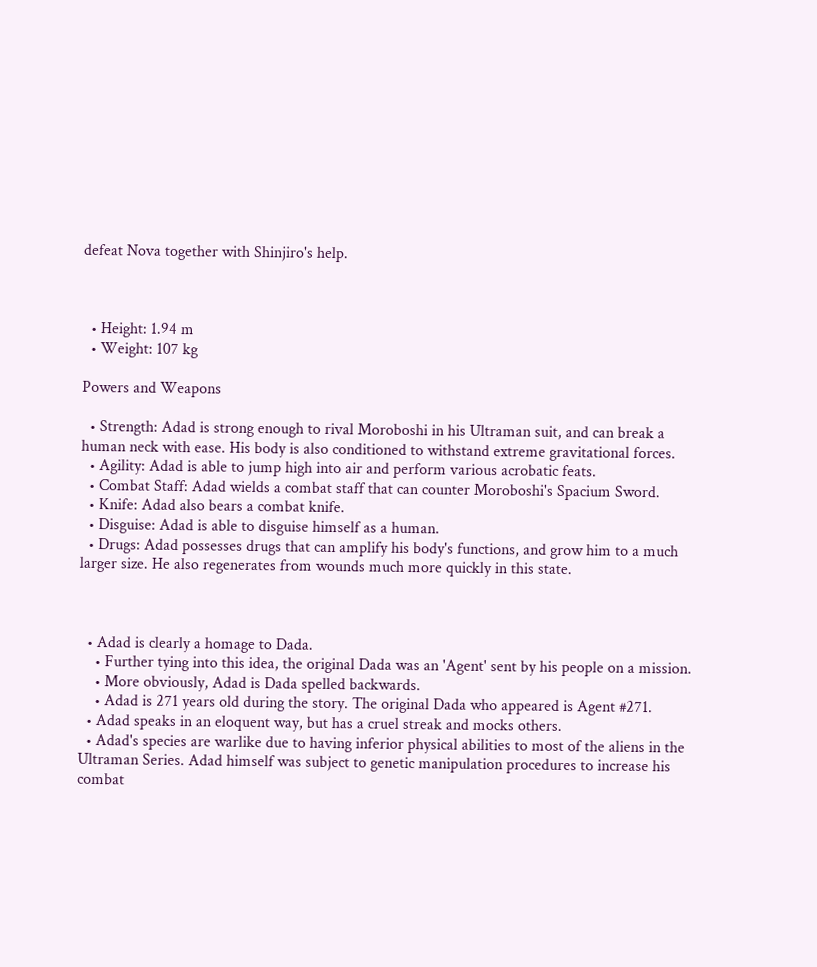defeat Nova together with Shinjiro's help.



  • Height: 1.94 m
  • Weight: 107 kg

Powers and Weapons

  • Strength: Adad is strong enough to rival Moroboshi in his Ultraman suit, and can break a human neck with ease. His body is also conditioned to withstand extreme gravitational forces.
  • Agility: Adad is able to jump high into air and perform various acrobatic feats.
  • Combat Staff: Adad wields a combat staff that can counter Moroboshi's Spacium Sword.
  • Knife: Adad also bears a combat knife.
  • Disguise: Adad is able to disguise himself as a human.
  • Drugs: Adad possesses drugs that can amplify his body's functions, and grow him to a much larger size. He also regenerates from wounds much more quickly in this state.



  • Adad is clearly a homage to Dada.
    • Further tying into this idea, the original Dada was an 'Agent' sent by his people on a mission.
    • More obviously, Adad is Dada spelled backwards.
    • Adad is 271 years old during the story. The original Dada who appeared is Agent #271.
  • Adad speaks in an eloquent way, but has a cruel streak and mocks others.
  • Adad's species are warlike due to having inferior physical abilities to most of the aliens in the Ultraman Series. Adad himself was subject to genetic manipulation procedures to increase his combat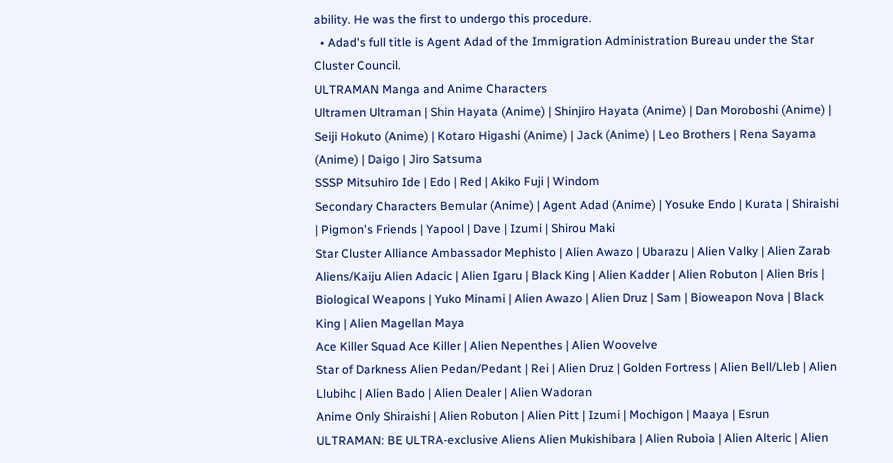ability. He was the first to undergo this procedure.
  • Adad's full title is Agent Adad of the Immigration Administration Bureau under the Star Cluster Council.
ULTRAMAN Manga and Anime Characters
Ultramen Ultraman | Shin Hayata (Anime) | Shinjiro Hayata (Anime) | Dan Moroboshi (Anime) | Seiji Hokuto (Anime) | Kotaro Higashi (Anime) | Jack (Anime) | Leo Brothers | Rena Sayama (Anime) | Daigo | Jiro Satsuma
SSSP Mitsuhiro Ide | Edo | Red | Akiko Fuji | Windom
Secondary Characters Bemular (Anime) | Agent Adad (Anime) | Yosuke Endo | Kurata | Shiraishi | Pigmon's Friends | Yapool | Dave | Izumi | Shirou Maki
Star Cluster Alliance Ambassador Mephisto | Alien Awazo | Ubarazu | Alien Valky | Alien Zarab
Aliens/Kaiju Alien Adacic | Alien Igaru | Black King | Alien Kadder | Alien Robuton | Alien Bris | Biological Weapons | Yuko Minami | Alien Awazo | Alien Druz | Sam | Bioweapon Nova | Black King | Alien Magellan Maya
Ace Killer Squad Ace Killer | Alien Nepenthes | Alien Woovelve
Star of Darkness Alien Pedan/Pedant | Rei | Alien Druz | Golden Fortress | Alien Bell/Lleb | Alien Llubihc | Alien Bado | Alien Dealer | Alien Wadoran
Anime Only Shiraishi | Alien Robuton | Alien Pitt | Izumi | Mochigon | Maaya | Esrun
ULTRAMAN: BE ULTRA-exclusive Aliens Alien Mukishibara | Alien Ruboia | Alien Alteric | Alien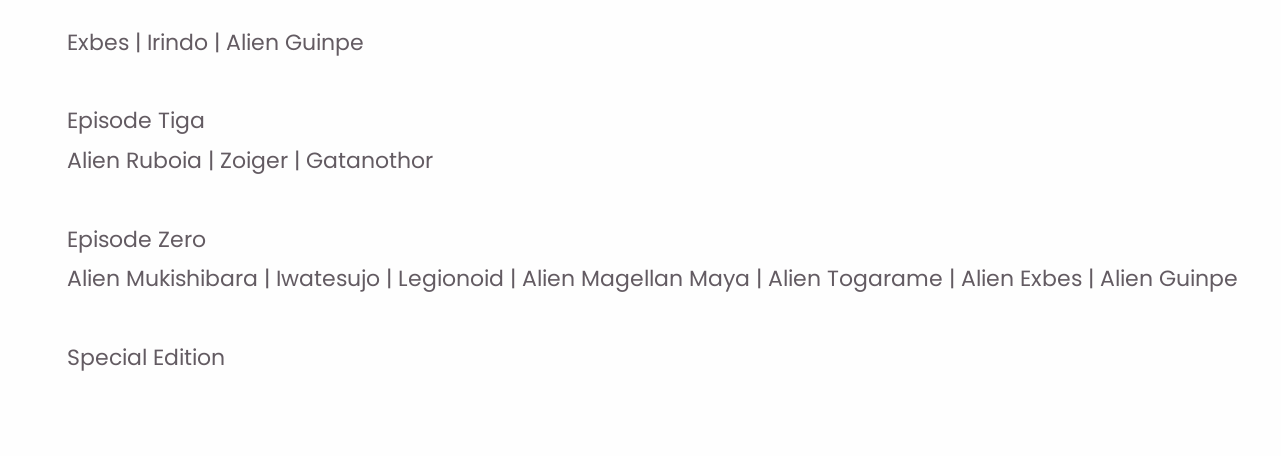Exbes | Irindo | Alien Guinpe

Episode Tiga
Alien Ruboia | Zoiger | Gatanothor

Episode Zero
Alien Mukishibara | Iwatesujo | Legionoid | Alien Magellan Maya | Alien Togarame | Alien Exbes | Alien Guinpe

Special Edition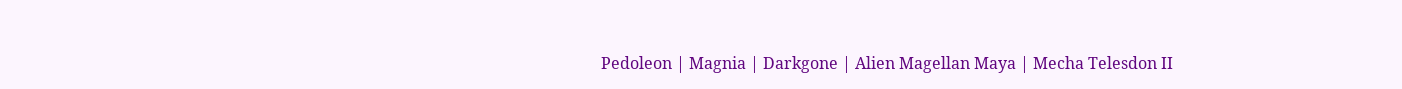Pedoleon | Magnia | Darkgone | Alien Magellan Maya | Mecha Telesdon II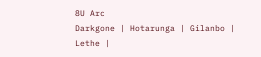8U Arc
Darkgone | Hotarunga | Gilanbo | Lethe |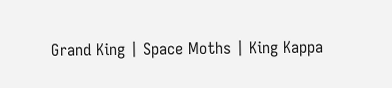Grand King | Space Moths | King Kappa